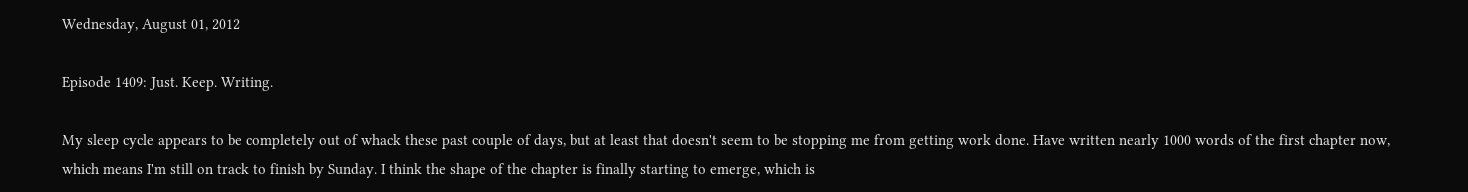Wednesday, August 01, 2012

Episode 1409: Just. Keep. Writing.

My sleep cycle appears to be completely out of whack these past couple of days, but at least that doesn't seem to be stopping me from getting work done. Have written nearly 1000 words of the first chapter now, which means I'm still on track to finish by Sunday. I think the shape of the chapter is finally starting to emerge, which is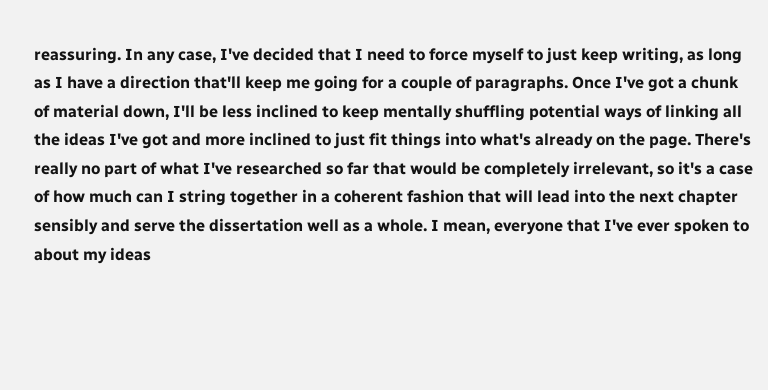reassuring. In any case, I've decided that I need to force myself to just keep writing, as long as I have a direction that'll keep me going for a couple of paragraphs. Once I've got a chunk of material down, I'll be less inclined to keep mentally shuffling potential ways of linking all the ideas I've got and more inclined to just fit things into what's already on the page. There's really no part of what I've researched so far that would be completely irrelevant, so it's a case of how much can I string together in a coherent fashion that will lead into the next chapter sensibly and serve the dissertation well as a whole. I mean, everyone that I've ever spoken to about my ideas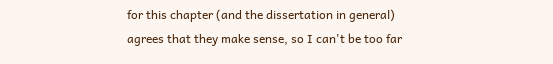for this chapter (and the dissertation in general) agrees that they make sense, so I can't be too far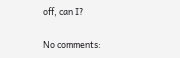off, can I?

No comments: